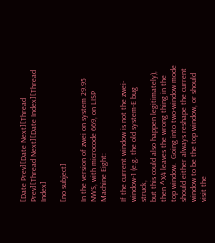[Date Prev][Date Next][Thread Prev][Thread Next][Date Index][Thread Index]

[no subject]

In the version of zwei on system 29.95 NWS, with microcode 669, on LISP Machine Eight:

If the current window is not the zwei-window-1 (e.g. the old system-E bug struck,
but this could also happen legitimately), then ^X4 leaves the wrong thing in the
top window.  Going into two-window mode should either always reshape the current
window to be the top window, or should visit the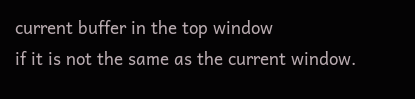current buffer in the top window
if it is not the same as the current window.